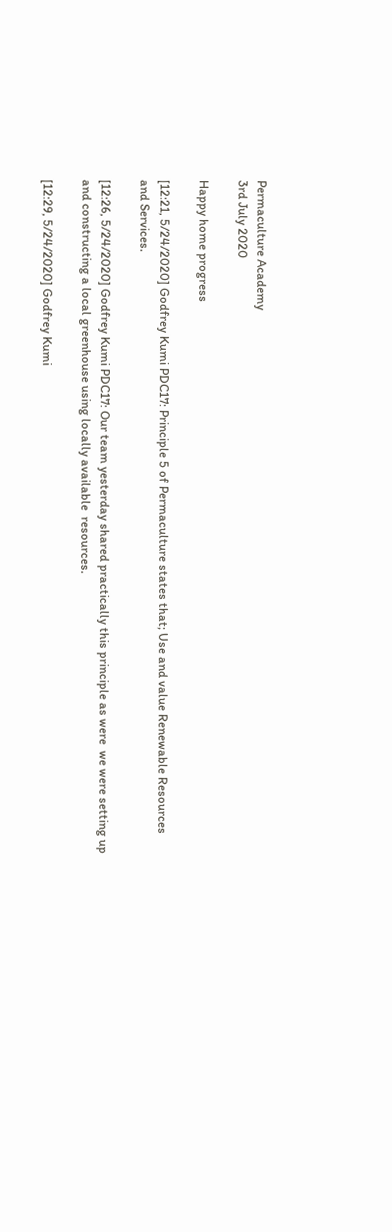Permaculture Academy
3rd July 2020

Happy home progress

[12:21, 5/24/2020] Godfrey Kumi PDC17: Principle 5 of Permaculture states that; Use and value Renewable Resources and Services.

[12:26, 5/24/2020] Godfrey Kumi PDC17: Our team yesterday shared practically this principle as were  we were setting up and constructing a local greenhouse using locally available  resources.

[12:29, 5/24/2020] Godfrey Kumi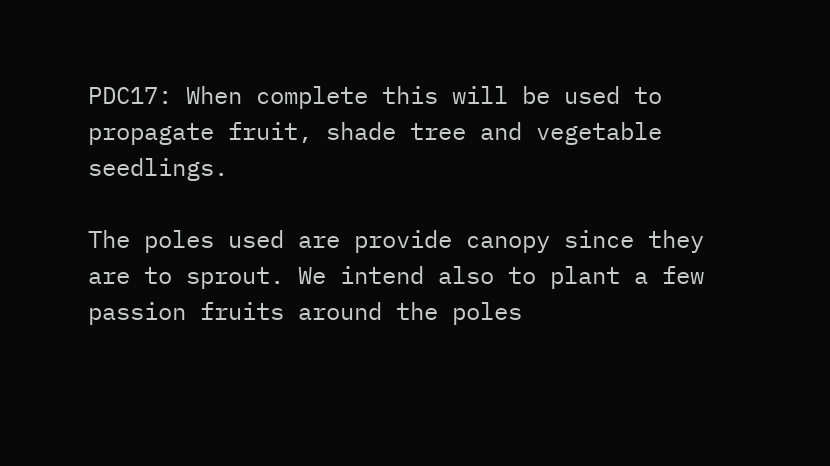PDC17: When complete this will be used to propagate fruit, shade tree and vegetable seedlings.

The poles used are provide canopy since they are to sprout. We intend also to plant a few passion fruits around the poles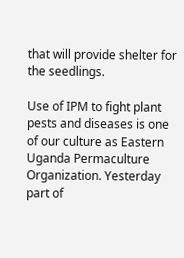that will provide shelter for the seedlings.

Use of IPM to fight plant pests and diseases is one of our culture as Eastern Uganda Permaculture Organization. Yesterday part of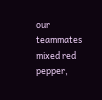our teammates mixed red pepper,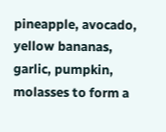pineapple, avocado, yellow bananas, garlic, pumpkin, molasses to form a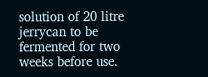solution of 20 litre jerrycan to be fermented for two weeks before use.